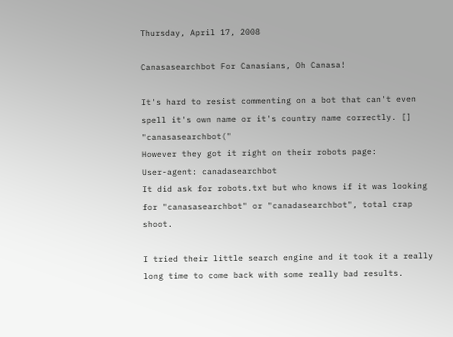Thursday, April 17, 2008

Canasasearchbot For Canasians, Oh Canasa!

It's hard to resist commenting on a bot that can't even spell it's own name or it's country name correctly. [] "canasasearchbot("
However they got it right on their robots page:
User-agent: canadasearchbot
It did ask for robots.txt but who knows if it was looking for "canasasearchbot" or "canadasearchbot", total crap shoot.

I tried their little search engine and it took it a really long time to come back with some really bad results.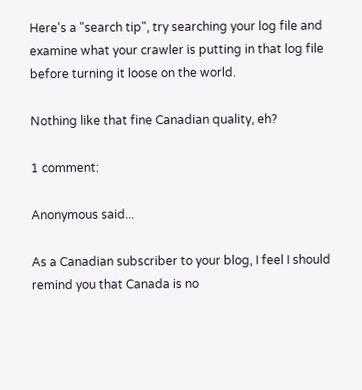Here's a "search tip", try searching your log file and examine what your crawler is putting in that log file before turning it loose on the world.

Nothing like that fine Canadian quality, eh?

1 comment:

Anonymous said...

As a Canadian subscriber to your blog, I feel I should remind you that Canada is no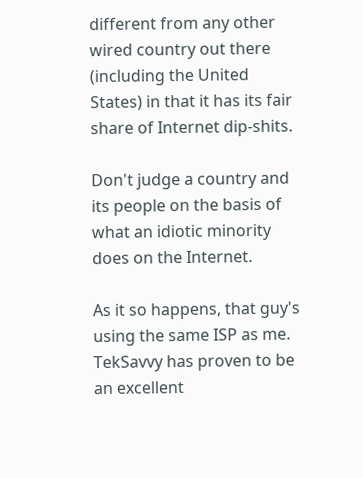different from any other wired country out there (including the United States) in that it has its fair share of Internet dip-shits.

Don't judge a country and its people on the basis of what an idiotic minority does on the Internet.

As it so happens, that guy's using the same ISP as me. TekSavvy has proven to be an excellent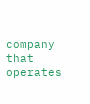company that operates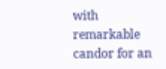with remarkable candor for an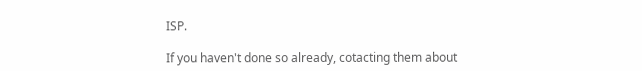ISP.

If you haven't done so already, cotacting them about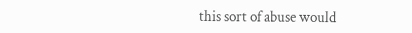this sort of abuse would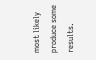most likely produce some results.